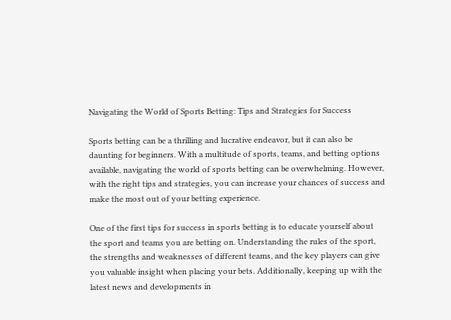Navigating the World of Sports Betting: Tips and Strategies for Success

Sports betting can be a thrilling and lucrative endeavor, but it can also be daunting for beginners. With a multitude of sports, teams, and betting options available, navigating the world of sports betting can be overwhelming. However, with the right tips and strategies, you can increase your chances of success and make the most out of your betting experience.

One of the first tips for success in sports betting is to educate yourself about the sport and teams you are betting on. Understanding the rules of the sport, the strengths and weaknesses of different teams, and the key players can give you valuable insight when placing your bets. Additionally, keeping up with the latest news and developments in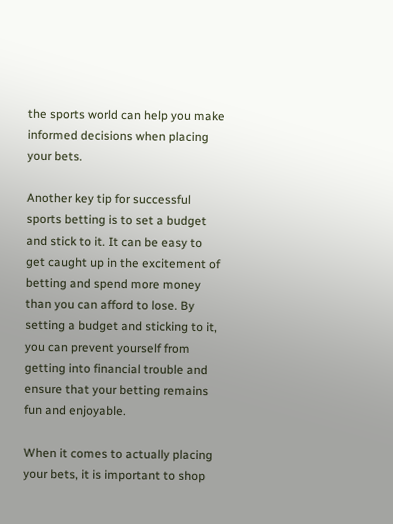the sports world can help you make informed decisions when placing your bets.

Another key tip for successful sports betting is to set a budget and stick to it. It can be easy to get caught up in the excitement of betting and spend more money than you can afford to lose. By setting a budget and sticking to it, you can prevent yourself from getting into financial trouble and ensure that your betting remains fun and enjoyable.

When it comes to actually placing your bets, it is important to shop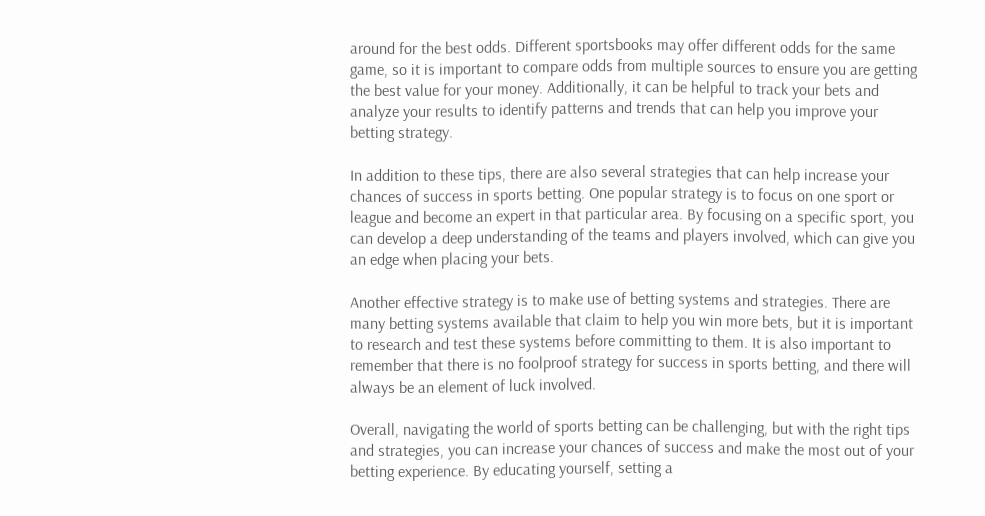around for the best odds. Different sportsbooks may offer different odds for the same game, so it is important to compare odds from multiple sources to ensure you are getting the best value for your money. Additionally, it can be helpful to track your bets and analyze your results to identify patterns and trends that can help you improve your betting strategy.

In addition to these tips, there are also several strategies that can help increase your chances of success in sports betting. One popular strategy is to focus on one sport or league and become an expert in that particular area. By focusing on a specific sport, you can develop a deep understanding of the teams and players involved, which can give you an edge when placing your bets.

Another effective strategy is to make use of betting systems and strategies. There are many betting systems available that claim to help you win more bets, but it is important to research and test these systems before committing to them. It is also important to remember that there is no foolproof strategy for success in sports betting, and there will always be an element of luck involved.

Overall, navigating the world of sports betting can be challenging, but with the right tips and strategies, you can increase your chances of success and make the most out of your betting experience. By educating yourself, setting a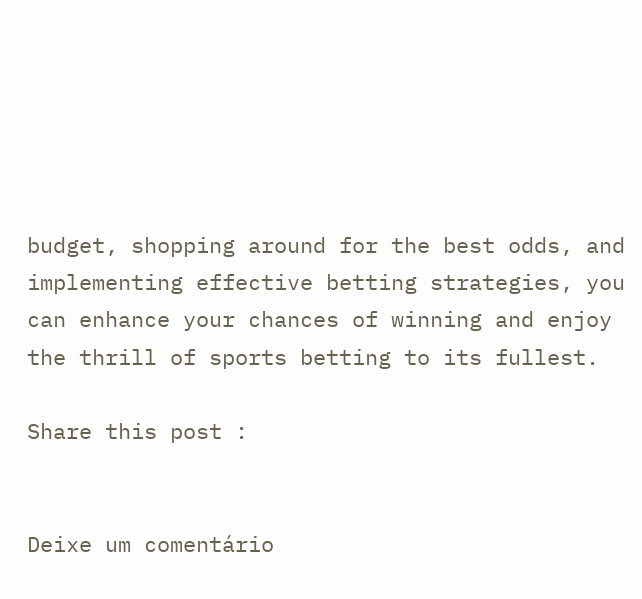budget, shopping around for the best odds, and implementing effective betting strategies, you can enhance your chances of winning and enjoy the thrill of sports betting to its fullest.

Share this post :


Deixe um comentário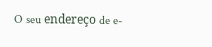O seu endereço de e-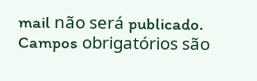mail não será publicado. Campos obrigatórios são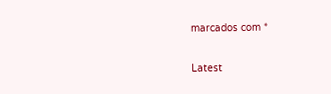marcados com *

Latest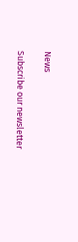News

Subscribe our newsletter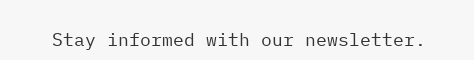Stay informed with our newsletter.